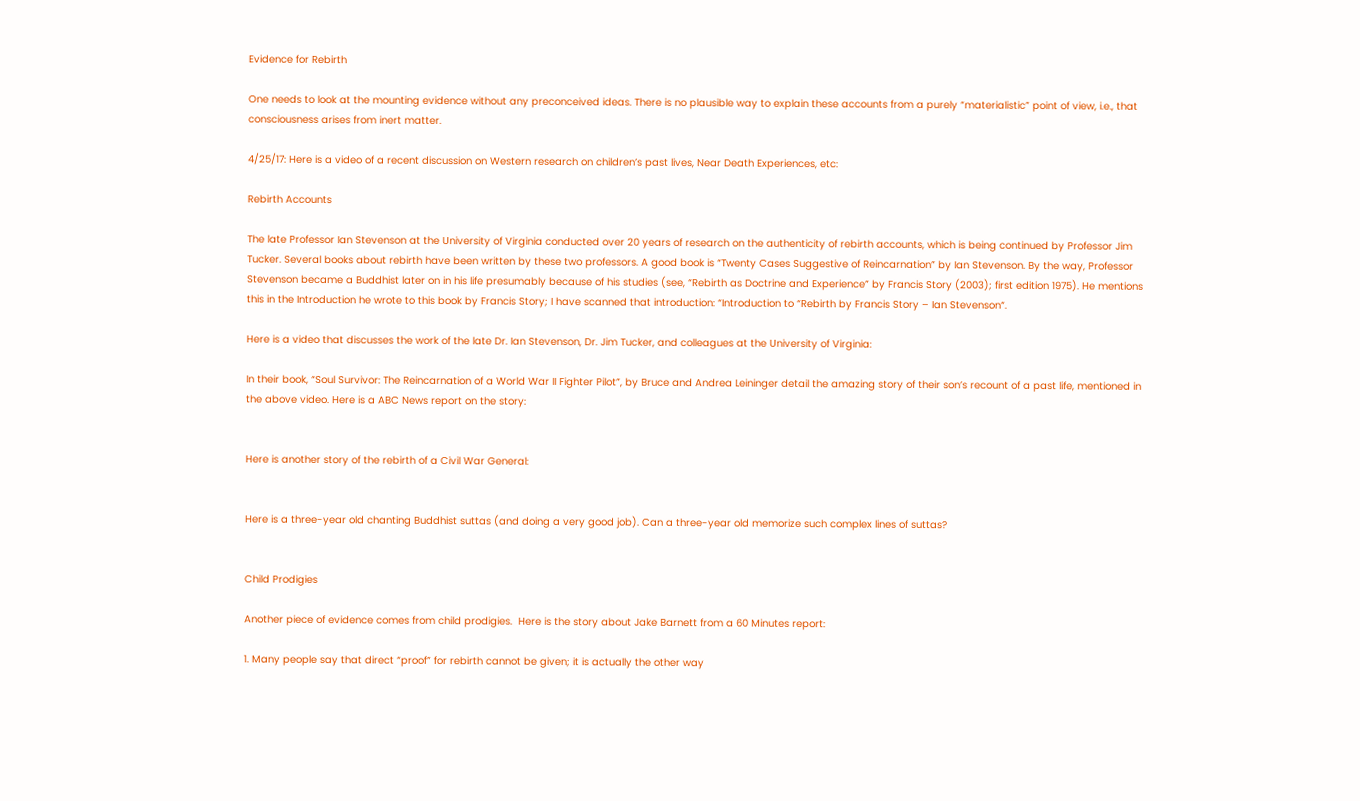Evidence for Rebirth

One needs to look at the mounting evidence without any preconceived ideas. There is no plausible way to explain these accounts from a purely “materialistic” point of view, i.e., that consciousness arises from inert matter.

4/25/17: Here is a video of a recent discussion on Western research on children’s past lives, Near Death Experiences, etc:

Rebirth Accounts

The late Professor Ian Stevenson at the University of Virginia conducted over 20 years of research on the authenticity of rebirth accounts, which is being continued by Professor Jim Tucker. Several books about rebirth have been written by these two professors. A good book is “Twenty Cases Suggestive of Reincarnation” by Ian Stevenson. By the way, Professor Stevenson became a Buddhist later on in his life presumably because of his studies (see, “Rebirth as Doctrine and Experience” by Francis Story (2003); first edition 1975). He mentions this in the Introduction he wrote to this book by Francis Story; I have scanned that introduction: “Introduction to “Rebirth by Francis Story – Ian Stevenson“.

Here is a video that discusses the work of the late Dr. Ian Stevenson, Dr. Jim Tucker, and colleagues at the University of Virginia:

In their book, “Soul Survivor: The Reincarnation of a World War II Fighter Pilot”, by Bruce and Andrea Leininger detail the amazing story of their son’s recount of a past life, mentioned in the above video. Here is a ABC News report on the story:


Here is another story of the rebirth of a Civil War General:


Here is a three-year old chanting Buddhist suttas (and doing a very good job). Can a three-year old memorize such complex lines of suttas?


Child Prodigies

Another piece of evidence comes from child prodigies.  Here is the story about Jake Barnett from a 60 Minutes report:

1. Many people say that direct “proof” for rebirth cannot be given; it is actually the other way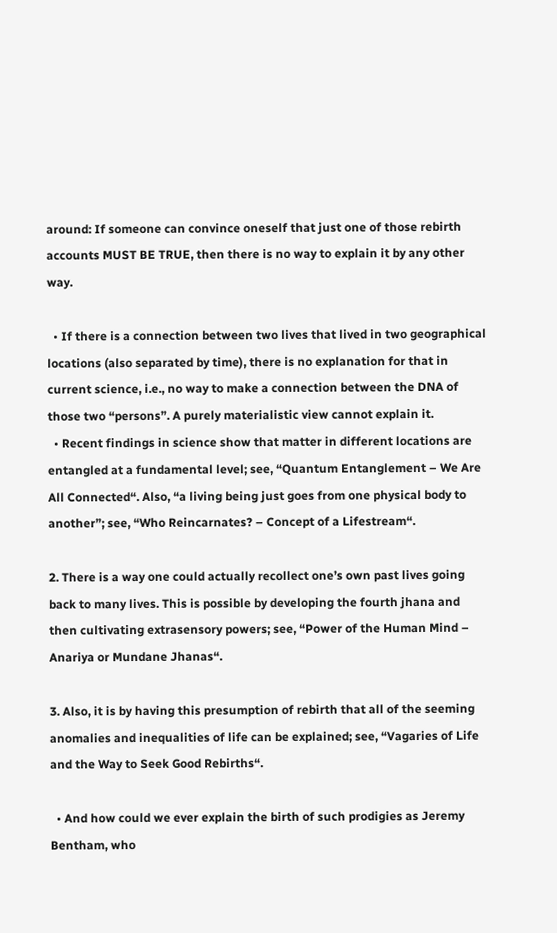around: If someone can convince oneself that just one of those rebirth accounts MUST BE TRUE, then there is no way to explain it by any other way.

  • If there is a connection between two lives that lived in two geographical locations (also separated by time), there is no explanation for that in current science, i.e., no way to make a connection between the DNA of those two “persons”. A purely materialistic view cannot explain it.
  • Recent findings in science show that matter in different locations are entangled at a fundamental level; see, “Quantum Entanglement – We Are All Connected“. Also, “a living being just goes from one physical body to another”; see, “Who Reincarnates? – Concept of a Lifestream“.

2. There is a way one could actually recollect one’s own past lives going back to many lives. This is possible by developing the fourth jhana and then cultivating extrasensory powers; see, “Power of the Human Mind – Anariya or Mundane Jhanas“.

3. Also, it is by having this presumption of rebirth that all of the seeming anomalies and inequalities of life can be explained; see, “Vagaries of Life and the Way to Seek Good Rebirths“.

  • And how could we ever explain the birth of such prodigies as Jeremy Bentham, who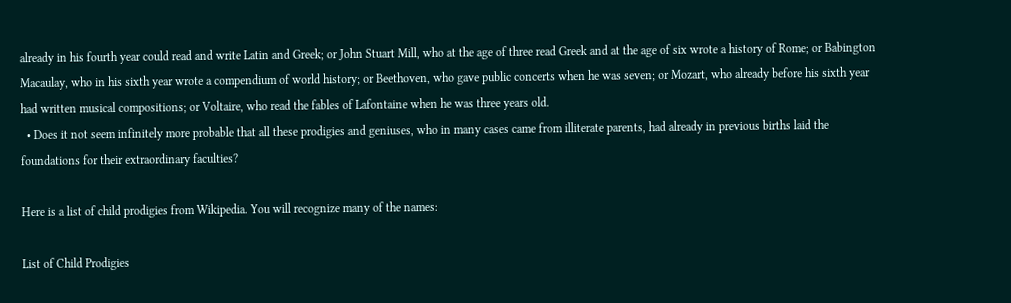already in his fourth year could read and write Latin and Greek; or John Stuart Mill, who at the age of three read Greek and at the age of six wrote a history of Rome; or Babington Macaulay, who in his sixth year wrote a compendium of world history; or Beethoven, who gave public concerts when he was seven; or Mozart, who already before his sixth year had written musical compositions; or Voltaire, who read the fables of Lafontaine when he was three years old.
  • Does it not seem infinitely more probable that all these prodigies and geniuses, who in many cases came from illiterate parents, had already in previous births laid the foundations for their extraordinary faculties?

Here is a list of child prodigies from Wikipedia. You will recognize many of the names:

List of Child Prodigies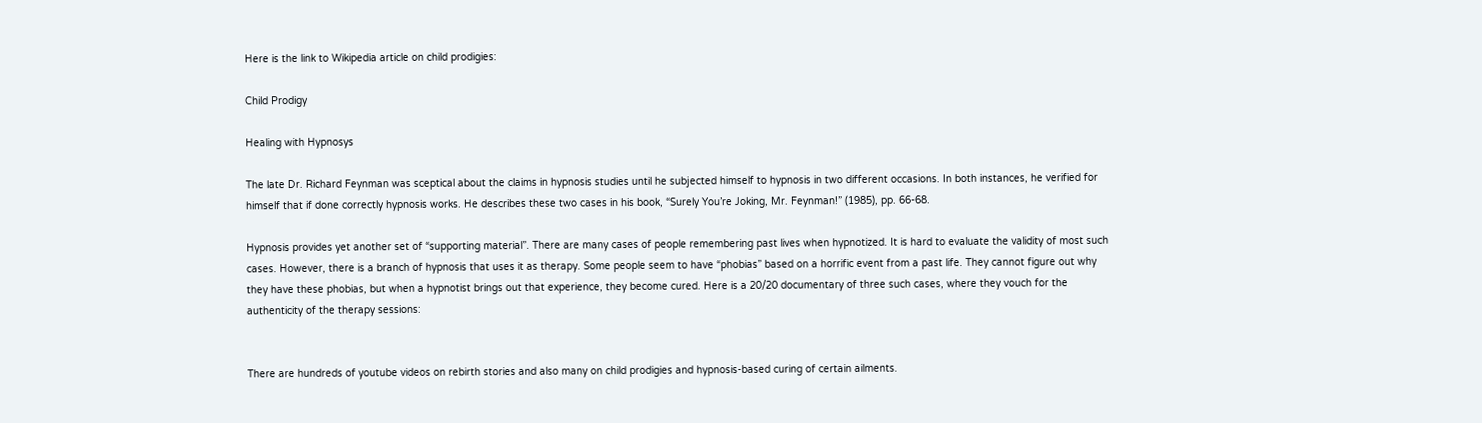Here is the link to Wikipedia article on child prodigies:

Child Prodigy

Healing with Hypnosys

The late Dr. Richard Feynman was sceptical about the claims in hypnosis studies until he subjected himself to hypnosis in two different occasions. In both instances, he verified for himself that if done correctly hypnosis works. He describes these two cases in his book, “Surely You’re Joking, Mr. Feynman!” (1985), pp. 66-68.

Hypnosis provides yet another set of “supporting material”. There are many cases of people remembering past lives when hypnotized. It is hard to evaluate the validity of most such cases. However, there is a branch of hypnosis that uses it as therapy. Some people seem to have “phobias” based on a horrific event from a past life. They cannot figure out why they have these phobias, but when a hypnotist brings out that experience, they become cured. Here is a 20/20 documentary of three such cases, where they vouch for the authenticity of the therapy sessions:


There are hundreds of youtube videos on rebirth stories and also many on child prodigies and hypnosis-based curing of certain ailments.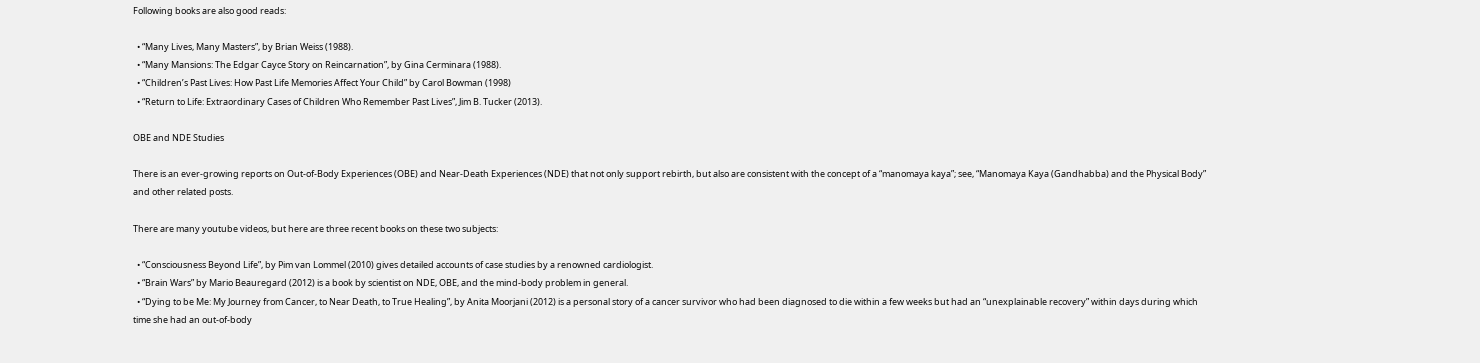Following books are also good reads:

  • “Many Lives, Many Masters”, by Brian Weiss (1988).
  • “Many Mansions: The Edgar Cayce Story on Reincarnation”, by Gina Cerminara (1988).
  • “Children’s Past Lives: How Past Life Memories Affect Your Child” by Carol Bowman (1998)
  • “Return to Life: Extraordinary Cases of Children Who Remember Past Lives”, Jim B. Tucker (2013).

OBE and NDE Studies

There is an ever-growing reports on Out-of-Body Experiences (OBE) and Near-Death Experiences (NDE) that not only support rebirth, but also are consistent with the concept of a “manomaya kaya”; see, “Manomaya Kaya (Gandhabba) and the Physical Body” and other related posts.

There are many youtube videos, but here are three recent books on these two subjects:

  • “Consciousness Beyond Life”, by Pim van Lommel (2010) gives detailed accounts of case studies by a renowned cardiologist.
  • “Brain Wars” by Mario Beauregard (2012) is a book by scientist on NDE, OBE, and the mind-body problem in general.
  • “Dying to be Me: My Journey from Cancer, to Near Death, to True Healing”, by Anita Moorjani (2012) is a personal story of a cancer survivor who had been diagnosed to die within a few weeks but had an “unexplainable recovery” within days during which time she had an out-of-body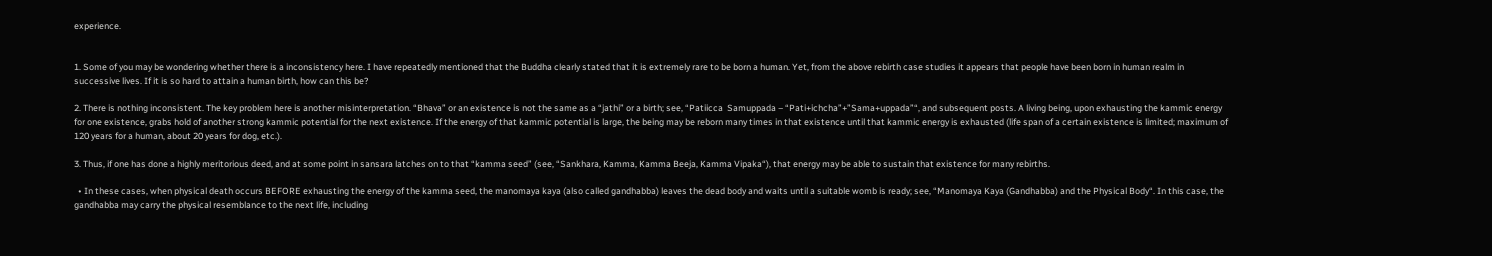experience.


1. Some of you may be wondering whether there is a inconsistency here. I have repeatedly mentioned that the Buddha clearly stated that it is extremely rare to be born a human. Yet, from the above rebirth case studies it appears that people have been born in human realm in successive lives. If it is so hard to attain a human birth, how can this be?

2. There is nothing inconsistent. The key problem here is another misinterpretation. “Bhava” or an existence is not the same as a “jathi” or a birth; see, “Patiicca  Samuppada – “Pati+ichcha”+”Sama+uppada”“, and subsequent posts. A living being, upon exhausting the kammic energy for one existence, grabs hold of another strong kammic potential for the next existence. If the energy of that kammic potential is large, the being may be reborn many times in that existence until that kammic energy is exhausted (life span of a certain existence is limited; maximum of 120 years for a human, about 20 years for dog, etc.).

3. Thus, if one has done a highly meritorious deed, and at some point in sansara latches on to that “kamma seed” (see, “Sankhara, Kamma, Kamma Beeja, Kamma Vipaka“), that energy may be able to sustain that existence for many rebirths.

  • In these cases, when physical death occurs BEFORE exhausting the energy of the kamma seed, the manomaya kaya (also called gandhabba) leaves the dead body and waits until a suitable womb is ready; see, “Manomaya Kaya (Gandhabba) and the Physical Body“. In this case, the gandhabba may carry the physical resemblance to the next life, including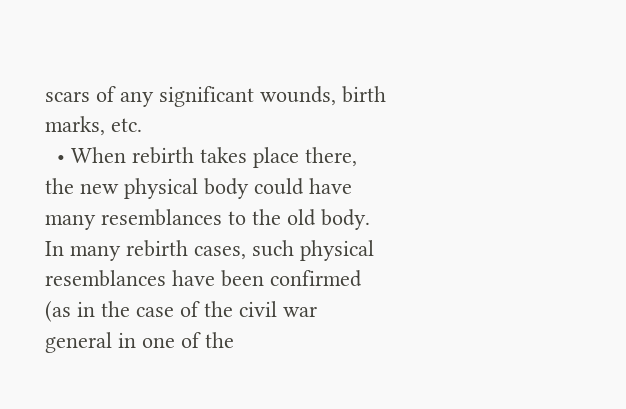scars of any significant wounds, birth marks, etc.
  • When rebirth takes place there, the new physical body could have many resemblances to the old body. In many rebirth cases, such physical resemblances have been confirmed (as in the case of the civil war general in one of the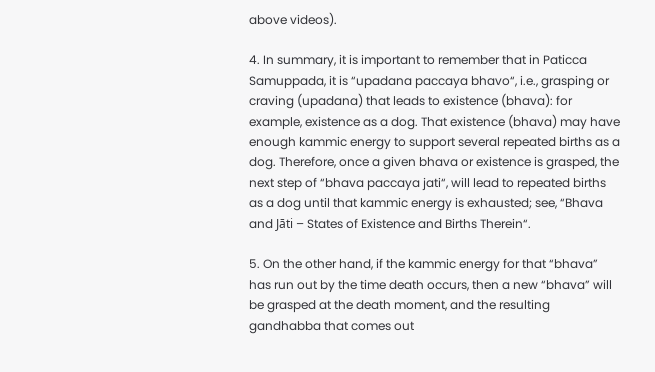above videos).

4. In summary, it is important to remember that in Paticca Samuppada, it is “upadana paccaya bhavo“, i.e., grasping or craving (upadana) that leads to existence (bhava): for example, existence as a dog. That existence (bhava) may have  enough kammic energy to support several repeated births as a dog. Therefore, once a given bhava or existence is grasped, the next step of “bhava paccaya jati“, will lead to repeated births as a dog until that kammic energy is exhausted; see, “Bhava and Jāti – States of Existence and Births Therein“.

5. On the other hand, if the kammic energy for that “bhava” has run out by the time death occurs, then a new “bhava” will be grasped at the death moment, and the resulting gandhabba that comes out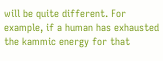will be quite different. For example, if a human has exhausted the kammic energy for that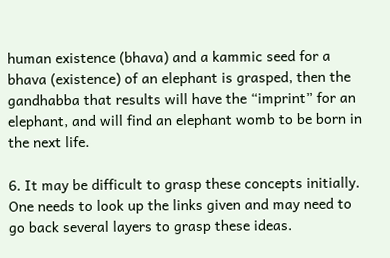human existence (bhava) and a kammic seed for a bhava (existence) of an elephant is grasped, then the gandhabba that results will have the “imprint” for an elephant, and will find an elephant womb to be born in the next life.

6. It may be difficult to grasp these concepts initially.  One needs to look up the links given and may need to go back several layers to grasp these ideas.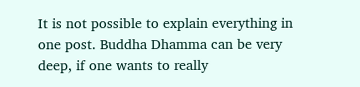It is not possible to explain everything in one post. Buddha Dhamma can be very deep, if one wants to really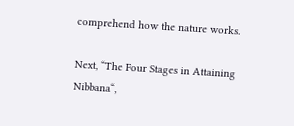comprehend how the nature works.

Next, “The Four Stages in Attaining Nibbana“,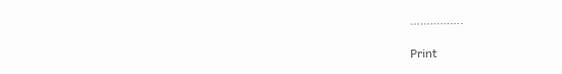…………….

Print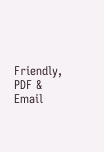Friendly, PDF & Email